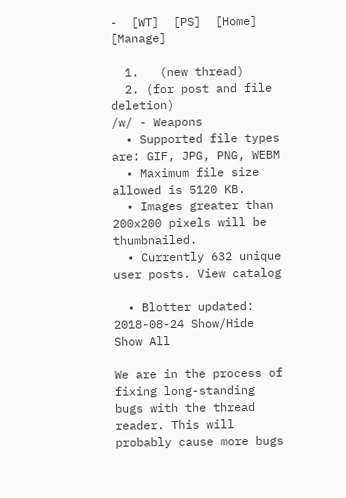-  [WT]  [PS]  [Home] [Manage]

  1.   (new thread)
  2. (for post and file deletion)
/w/ - Weapons
  • Supported file types are: GIF, JPG, PNG, WEBM
  • Maximum file size allowed is 5120 KB.
  • Images greater than 200x200 pixels will be thumbnailed.
  • Currently 632 unique user posts. View catalog

  • Blotter updated: 2018-08-24 Show/Hide Show All

We are in the process of fixing long-standing bugs with the thread reader. This will probably cause more bugs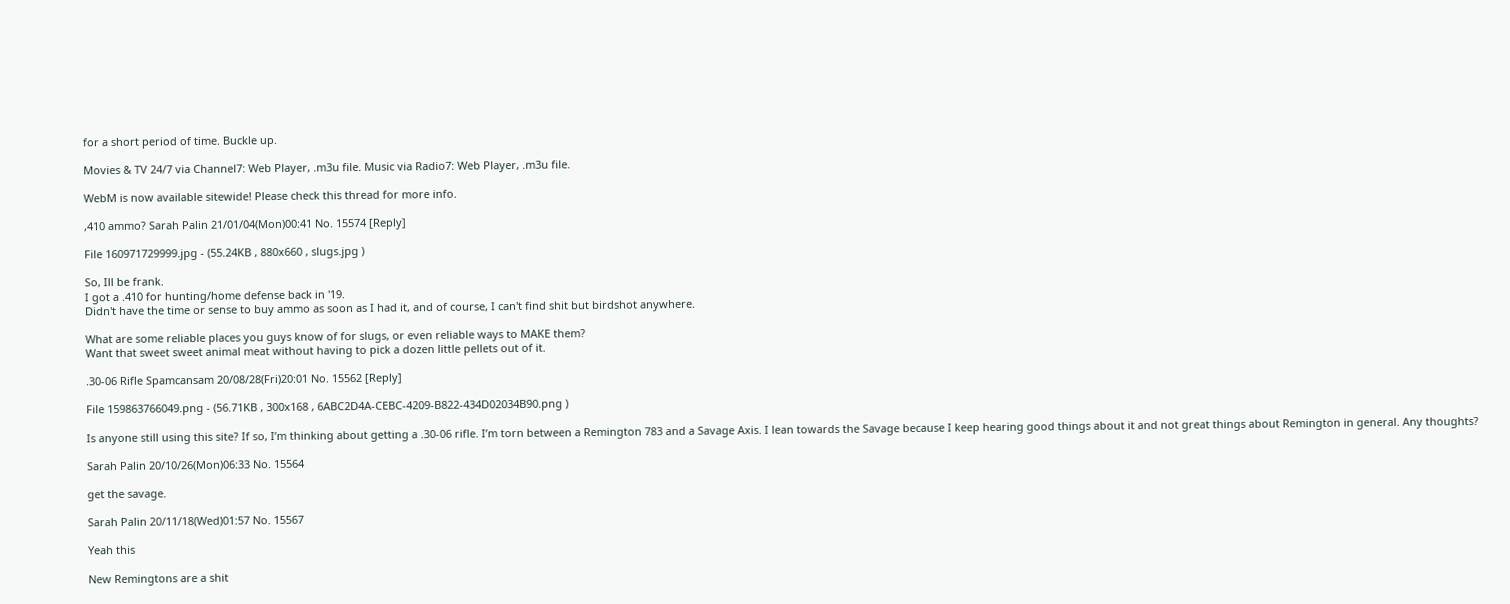for a short period of time. Buckle up.

Movies & TV 24/7 via Channel7: Web Player, .m3u file. Music via Radio7: Web Player, .m3u file.

WebM is now available sitewide! Please check this thread for more info.

,410 ammo? Sarah Palin 21/01/04(Mon)00:41 No. 15574 [Reply]

File 160971729999.jpg - (55.24KB , 880x660 , slugs.jpg )

So, Ill be frank.
I got a .410 for hunting/home defense back in '19.
Didn't have the time or sense to buy ammo as soon as I had it, and of course, I can't find shit but birdshot anywhere.

What are some reliable places you guys know of for slugs, or even reliable ways to MAKE them?
Want that sweet sweet animal meat without having to pick a dozen little pellets out of it.

.30-06 Rifle Spamcansam 20/08/28(Fri)20:01 No. 15562 [Reply]

File 159863766049.png - (56.71KB , 300x168 , 6ABC2D4A-CEBC-4209-B822-434D02034B90.png )

Is anyone still using this site? If so, I’m thinking about getting a .30-06 rifle. I’m torn between a Remington 783 and a Savage Axis. I lean towards the Savage because I keep hearing good things about it and not great things about Remington in general. Any thoughts?

Sarah Palin 20/10/26(Mon)06:33 No. 15564

get the savage.

Sarah Palin 20/11/18(Wed)01:57 No. 15567

Yeah this

New Remingtons are a shit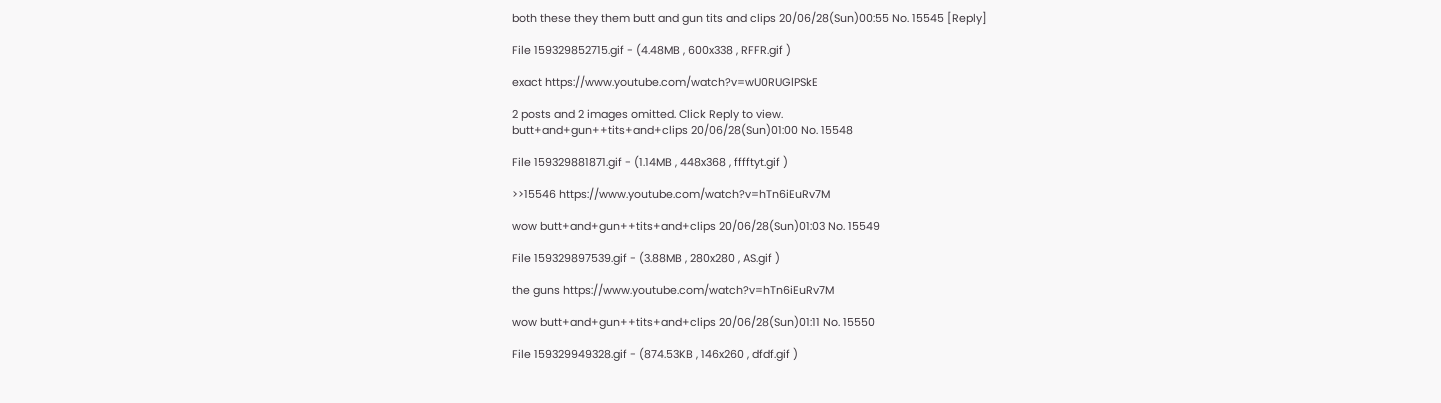both these they them butt and gun tits and clips 20/06/28(Sun)00:55 No. 15545 [Reply]

File 159329852715.gif - (4.48MB , 600x338 , RFFR.gif )

exact https://www.youtube.com/watch?v=wU0RUGlPSkE

2 posts and 2 images omitted. Click Reply to view.
butt+and+gun++tits+and+clips 20/06/28(Sun)01:00 No. 15548

File 159329881871.gif - (1.14MB , 448x368 , fffftyt.gif )

>>15546 https://www.youtube.com/watch?v=hTn6iEuRv7M

wow butt+and+gun++tits+and+clips 20/06/28(Sun)01:03 No. 15549

File 159329897539.gif - (3.88MB , 280x280 , AS.gif )

the guns https://www.youtube.com/watch?v=hTn6iEuRv7M

wow butt+and+gun++tits+and+clips 20/06/28(Sun)01:11 No. 15550

File 159329949328.gif - (874.53KB , 146x260 , dfdf.gif )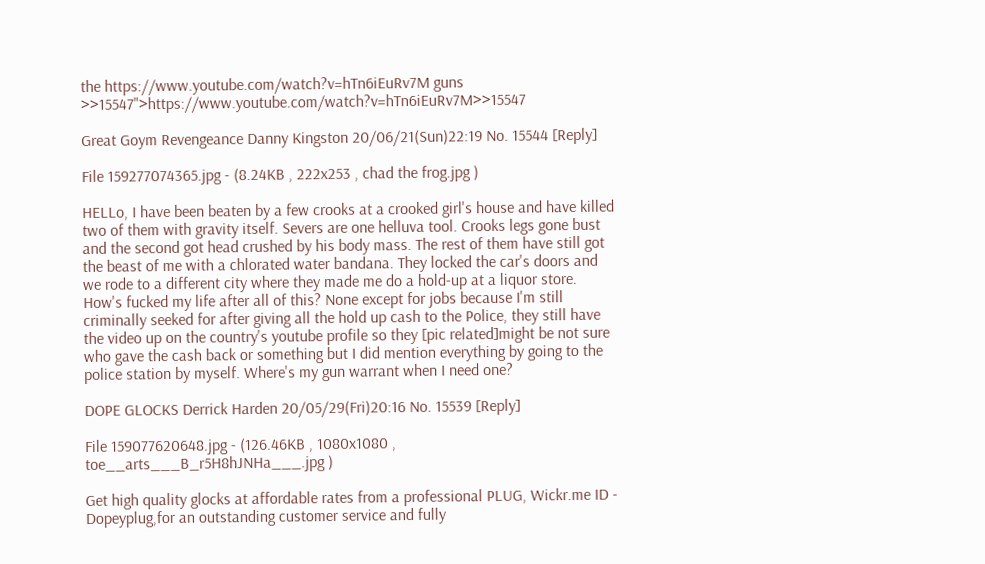the https://www.youtube.com/watch?v=hTn6iEuRv7M guns >>15547">https://www.youtube.com/watch?v=hTn6iEuRv7M>>15547

Great Goym Revengeance Danny Kingston 20/06/21(Sun)22:19 No. 15544 [Reply]

File 159277074365.jpg - (8.24KB , 222x253 , chad the frog.jpg )

HELLo, I have been beaten by a few crooks at a crooked girl's house and have killed two of them with gravity itself. Severs are one helluva tool. Crooks legs gone bust and the second got head crushed by his body mass. The rest of them have still got the beast of me with a chlorated water bandana. They locked the car's doors and we rode to a different city where they made me do a hold-up at a liquor store. How's fucked my life after all of this? None except for jobs because I'm still criminally seeked for after giving all the hold up cash to the Police, they still have the video up on the country's youtube profile so they [pic related]might be not sure who gave the cash back or something but I did mention everything by going to the police station by myself. Where's my gun warrant when I need one?

DOPE GLOCKS Derrick Harden 20/05/29(Fri)20:16 No. 15539 [Reply]

File 159077620648.jpg - (126.46KB , 1080x1080 , toe__arts___B_r5H8hJNHa___.jpg )

Get high quality glocks at affordable rates from a professional PLUG, Wickr.me ID - Dopeyplug,for an outstanding customer service and fully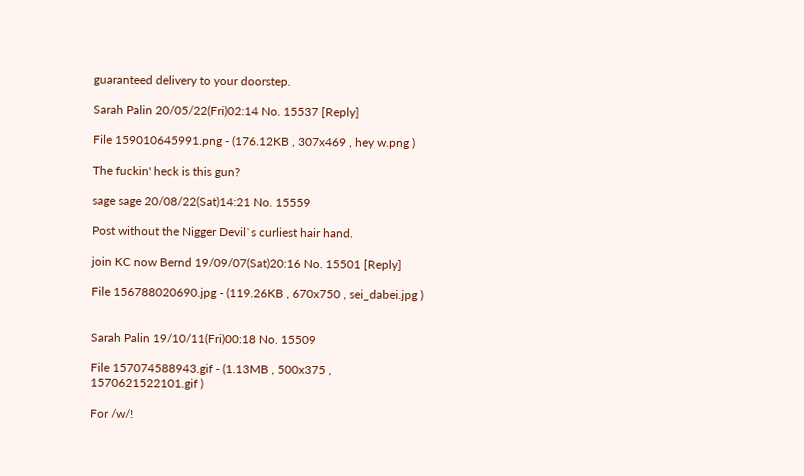guaranteed delivery to your doorstep.

Sarah Palin 20/05/22(Fri)02:14 No. 15537 [Reply]

File 159010645991.png - (176.12KB , 307x469 , hey w.png )

The fuckin' heck is this gun?

sage sage 20/08/22(Sat)14:21 No. 15559

Post without the Nigger Devil`s curliest hair hand.

join KC now Bernd 19/09/07(Sat)20:16 No. 15501 [Reply]

File 156788020690.jpg - (119.26KB , 670x750 , sei_dabei.jpg )


Sarah Palin 19/10/11(Fri)00:18 No. 15509

File 157074588943.gif - (1.13MB , 500x375 , 1570621522101.gif )

For /w/!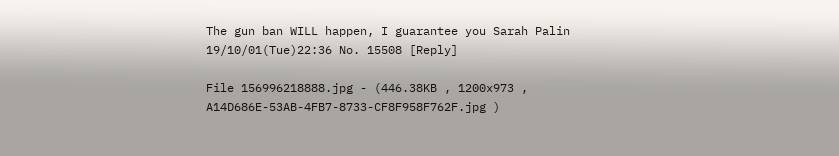The gun ban WILL happen, I guarantee you Sarah Palin 19/10/01(Tue)22:36 No. 15508 [Reply]

File 156996218888.jpg - (446.38KB , 1200x973 , A14D686E-53AB-4FB7-8733-CF8F958F762F.jpg )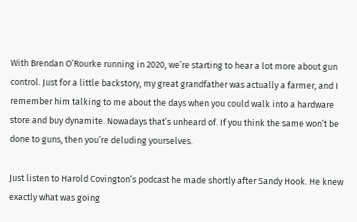With Brendan O’Rourke running in 2020, we’re starting to hear a lot more about gun control. Just for a little backstory, my great grandfather was actually a farmer, and I remember him talking to me about the days when you could walk into a hardware store and buy dynamite. Nowadays that’s unheard of. If you think the same won’t be done to guns, then you’re deluding yourselves.

Just listen to Harold Covington’s podcast he made shortly after Sandy Hook. He knew exactly what was going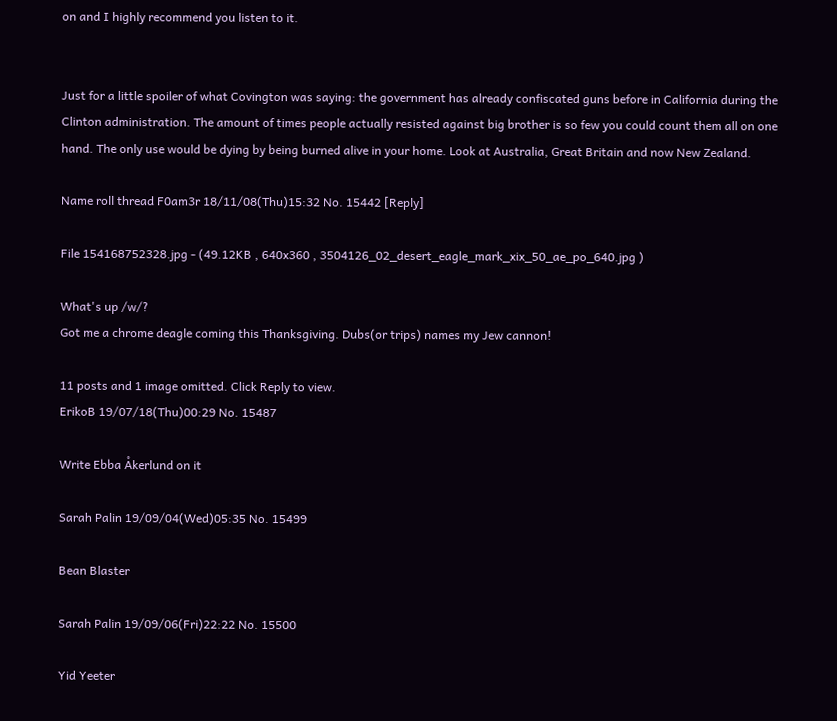on and I highly recommend you listen to it.


Just for a little spoiler of what Covington was saying: the government has already confiscated guns before in California during the Clinton administration. The amount of times people actually resisted against big brother is so few you could count them all on one hand. The only use would be dying by being burned alive in your home. Look at Australia, Great Britain and now New Zealand.

Name roll thread F0am3r 18/11/08(Thu)15:32 No. 15442 [Reply]

File 154168752328.jpg - (49.12KB , 640x360 , 3504126_02_desert_eagle_mark_xix_50_ae_po_640.jpg )

What's up /w/?
Got me a chrome deagle coming this Thanksgiving. Dubs(or trips) names my Jew cannon!

11 posts and 1 image omitted. Click Reply to view.
ErikoB 19/07/18(Thu)00:29 No. 15487

Write Ebba Åkerlund on it

Sarah Palin 19/09/04(Wed)05:35 No. 15499

Bean Blaster

Sarah Palin 19/09/06(Fri)22:22 No. 15500

Yid Yeeter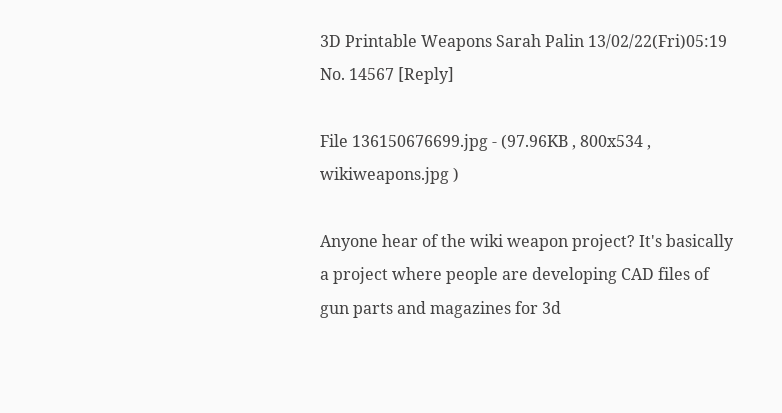3D Printable Weapons Sarah Palin 13/02/22(Fri)05:19 No. 14567 [Reply]

File 136150676699.jpg - (97.96KB , 800x534 , wikiweapons.jpg )

Anyone hear of the wiki weapon project? It's basically a project where people are developing CAD files of gun parts and magazines for 3d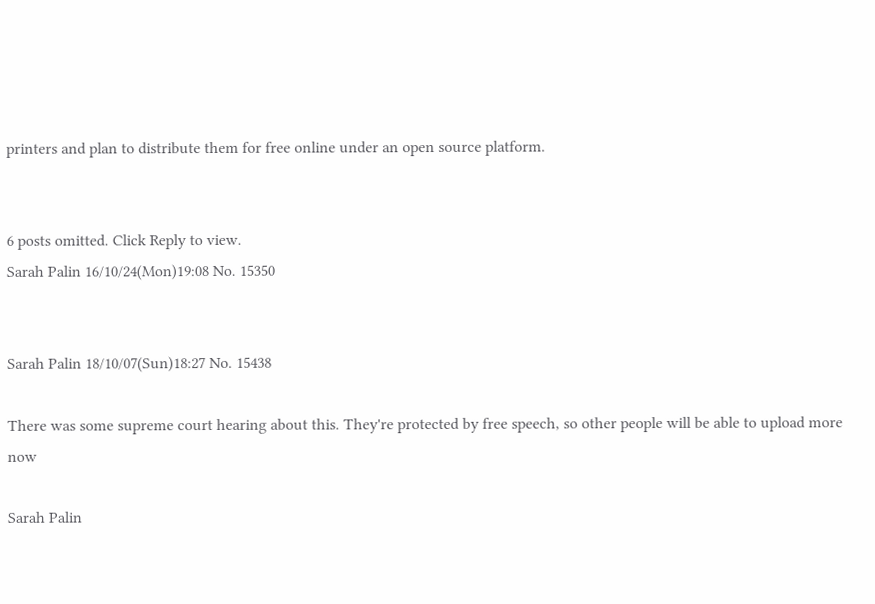printers and plan to distribute them for free online under an open source platform.


6 posts omitted. Click Reply to view.
Sarah Palin 16/10/24(Mon)19:08 No. 15350


Sarah Palin 18/10/07(Sun)18:27 No. 15438

There was some supreme court hearing about this. They're protected by free speech, so other people will be able to upload more now

Sarah Palin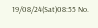19/08/24(Sat)08:55 No.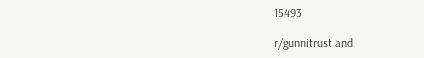15493

r/gunnitrust and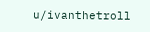u/ivanthetroll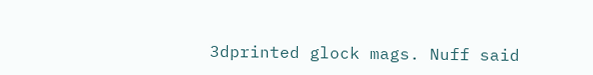3dprinted glock mags. Nuff said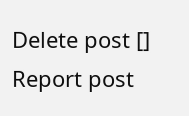Delete post []
Report post